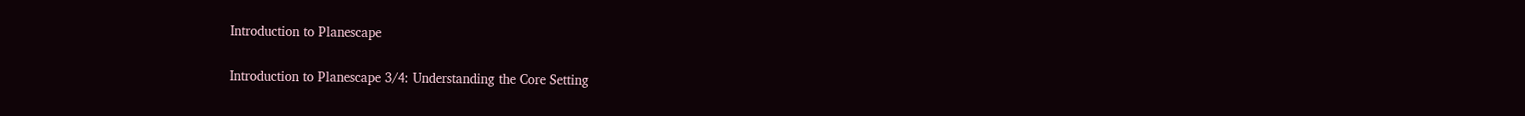Introduction to Planescape

Introduction to Planescape 3/4: Understanding the Core Setting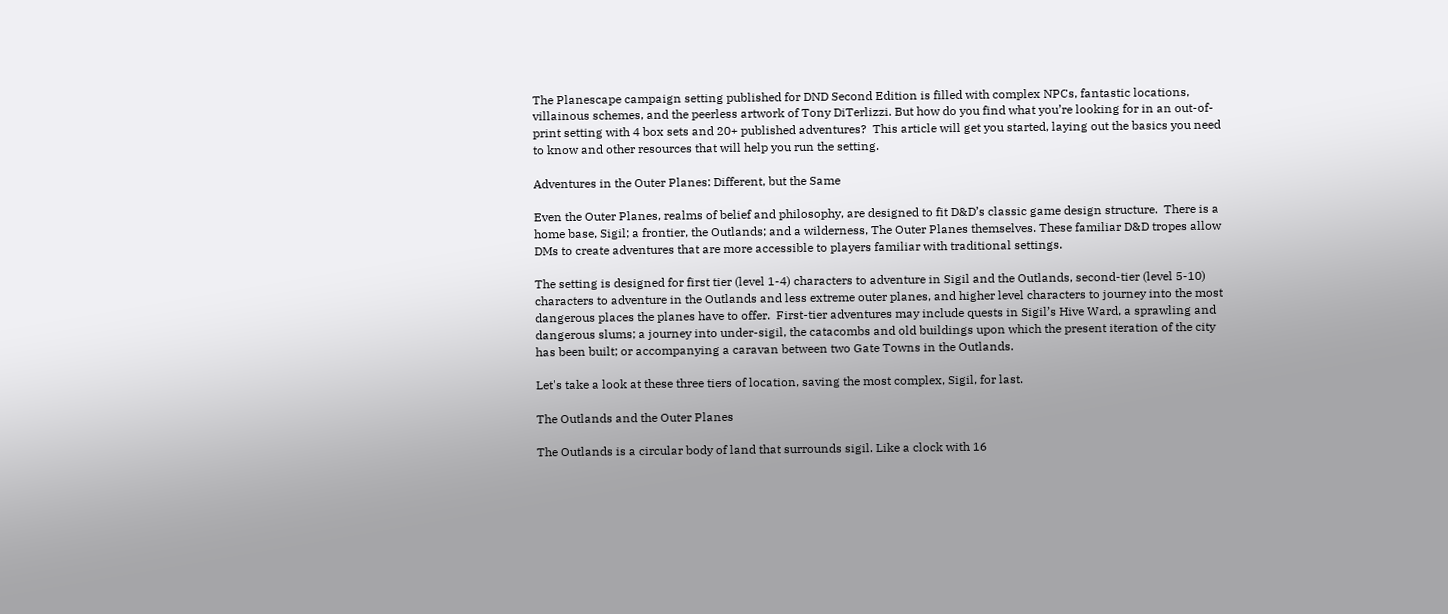The Planescape campaign setting published for DND Second Edition is filled with complex NPCs, fantastic locations, villainous schemes, and the peerless artwork of Tony DiTerlizzi. But how do you find what you’re looking for in an out-of-print setting with 4 box sets and 20+ published adventures?  This article will get you started, laying out the basics you need to know and other resources that will help you run the setting.

Adventures in the Outer Planes: Different, but the Same

Even the Outer Planes, realms of belief and philosophy, are designed to fit D&D’s classic game design structure.  There is a home base, Sigil; a frontier, the Outlands; and a wilderness, The Outer Planes themselves. These familiar D&D tropes allow DMs to create adventures that are more accessible to players familiar with traditional settings.

The setting is designed for first tier (level 1-4) characters to adventure in Sigil and the Outlands, second-tier (level 5-10) characters to adventure in the Outlands and less extreme outer planes, and higher level characters to journey into the most dangerous places the planes have to offer.  First-tier adventures may include quests in Sigil’s Hive Ward, a sprawling and dangerous slums; a journey into under-sigil, the catacombs and old buildings upon which the present iteration of the city has been built; or accompanying a caravan between two Gate Towns in the Outlands.

Let's take a look at these three tiers of location, saving the most complex, Sigil, for last.

The Outlands and the Outer Planes

The Outlands is a circular body of land that surrounds sigil. Like a clock with 16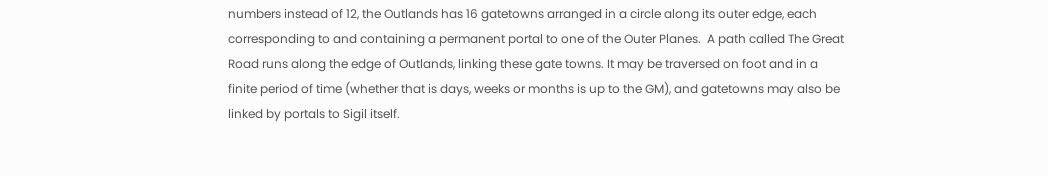numbers instead of 12, the Outlands has 16 gatetowns arranged in a circle along its outer edge, each corresponding to and containing a permanent portal to one of the Outer Planes.  A path called The Great Road runs along the edge of Outlands, linking these gate towns. It may be traversed on foot and in a finite period of time (whether that is days, weeks or months is up to the GM), and gatetowns may also be linked by portals to Sigil itself.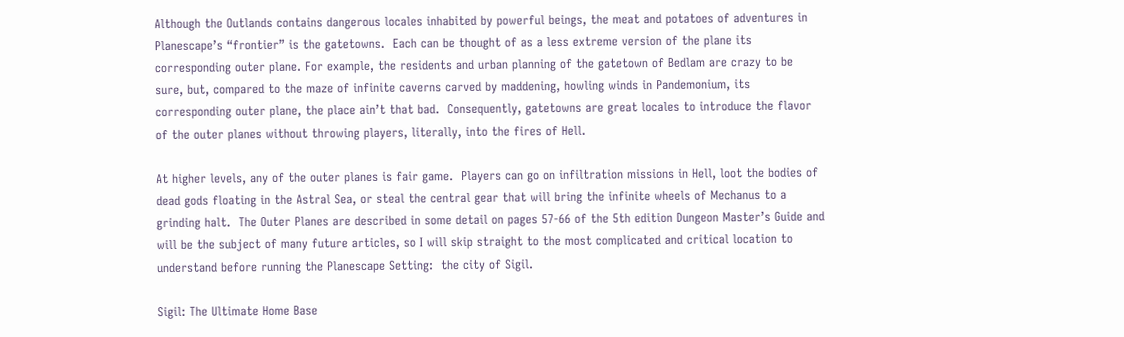Although the Outlands contains dangerous locales inhabited by powerful beings, the meat and potatoes of adventures in Planescape’s “frontier” is the gatetowns.  Each can be thought of as a less extreme version of the plane its corresponding outer plane. For example, the residents and urban planning of the gatetown of Bedlam are crazy to be sure, but, compared to the maze of infinite caverns carved by maddening, howling winds in Pandemonium, its corresponding outer plane, the place ain’t that bad.  Consequently, gatetowns are great locales to introduce the flavor of the outer planes without throwing players, literally, into the fires of Hell.

At higher levels, any of the outer planes is fair game.  Players can go on infiltration missions in Hell, loot the bodies of dead gods floating in the Astral Sea, or steal the central gear that will bring the infinite wheels of Mechanus to a grinding halt.  The Outer Planes are described in some detail on pages 57-66 of the 5th edition Dungeon Master’s Guide and will be the subject of many future articles, so I will skip straight to the most complicated and critical location to understand before running the Planescape Setting:  the city of Sigil.

Sigil: The Ultimate Home Base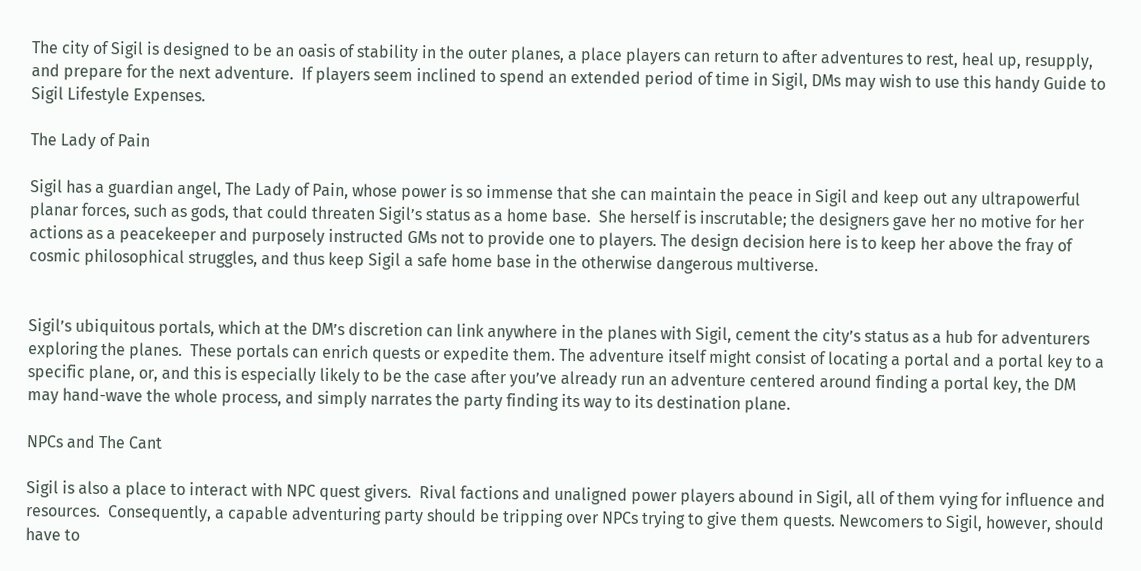The city of Sigil is designed to be an oasis of stability in the outer planes, a place players can return to after adventures to rest, heal up, resupply, and prepare for the next adventure.  If players seem inclined to spend an extended period of time in Sigil, DMs may wish to use this handy Guide to Sigil Lifestyle Expenses.

The Lady of Pain

Sigil has a guardian angel, The Lady of Pain, whose power is so immense that she can maintain the peace in Sigil and keep out any ultrapowerful planar forces, such as gods, that could threaten Sigil’s status as a home base.  She herself is inscrutable; the designers gave her no motive for her actions as a peacekeeper and purposely instructed GMs not to provide one to players. The design decision here is to keep her above the fray of cosmic philosophical struggles, and thus keep Sigil a safe home base in the otherwise dangerous multiverse.


Sigil’s ubiquitous portals, which at the DM’s discretion can link anywhere in the planes with Sigil, cement the city’s status as a hub for adventurers exploring the planes.  These portals can enrich quests or expedite them. The adventure itself might consist of locating a portal and a portal key to a specific plane, or, and this is especially likely to be the case after you’ve already run an adventure centered around finding a portal key, the DM may hand-wave the whole process, and simply narrates the party finding its way to its destination plane.

NPCs and The Cant

Sigil is also a place to interact with NPC quest givers.  Rival factions and unaligned power players abound in Sigil, all of them vying for influence and resources.  Consequently, a capable adventuring party should be tripping over NPCs trying to give them quests. Newcomers to Sigil, however, should have to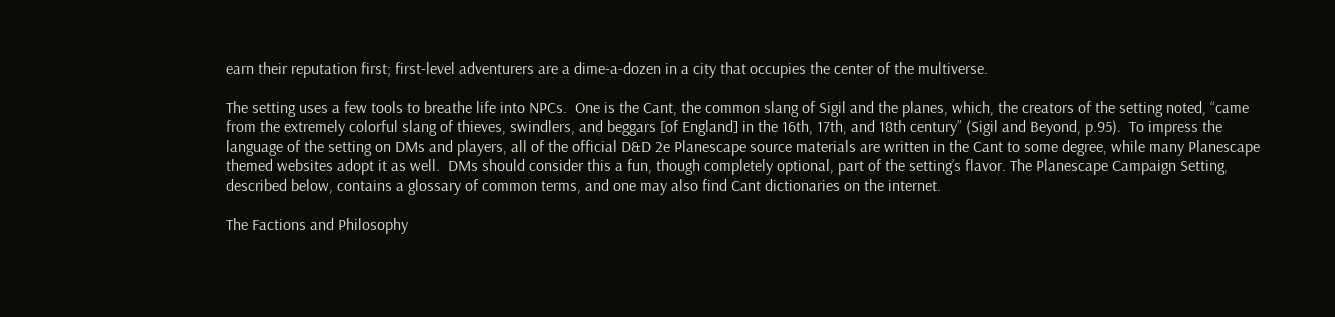earn their reputation first; first-level adventurers are a dime-a-dozen in a city that occupies the center of the multiverse.

The setting uses a few tools to breathe life into NPCs.  One is the Cant, the common slang of Sigil and the planes, which, the creators of the setting noted, “came from the extremely colorful slang of thieves, swindlers, and beggars [of England] in the 16th, 17th, and 18th century” (Sigil and Beyond, p.95).  To impress the language of the setting on DMs and players, all of the official D&D 2e Planescape source materials are written in the Cant to some degree, while many Planescape themed websites adopt it as well.  DMs should consider this a fun, though completely optional, part of the setting’s flavor. The Planescape Campaign Setting, described below, contains a glossary of common terms, and one may also find Cant dictionaries on the internet.

The Factions and Philosophy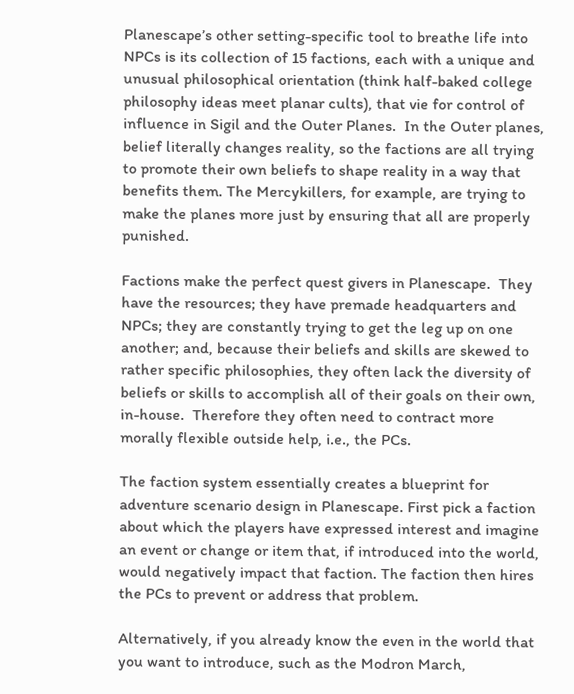Planescape’s other setting-specific tool to breathe life into NPCs is its collection of 15 factions, each with a unique and unusual philosophical orientation (think half-baked college philosophy ideas meet planar cults), that vie for control of influence in Sigil and the Outer Planes.  In the Outer planes, belief literally changes reality, so the factions are all trying to promote their own beliefs to shape reality in a way that benefits them. The Mercykillers, for example, are trying to make the planes more just by ensuring that all are properly punished.

Factions make the perfect quest givers in Planescape.  They have the resources; they have premade headquarters and NPCs; they are constantly trying to get the leg up on one another; and, because their beliefs and skills are skewed to rather specific philosophies, they often lack the diversity of beliefs or skills to accomplish all of their goals on their own, in-house.  Therefore they often need to contract more morally flexible outside help, i.e., the PCs.

The faction system essentially creates a blueprint for adventure scenario design in Planescape. First pick a faction about which the players have expressed interest and imagine an event or change or item that, if introduced into the world, would negatively impact that faction. The faction then hires the PCs to prevent or address that problem.

Alternatively, if you already know the even in the world that you want to introduce, such as the Modron March,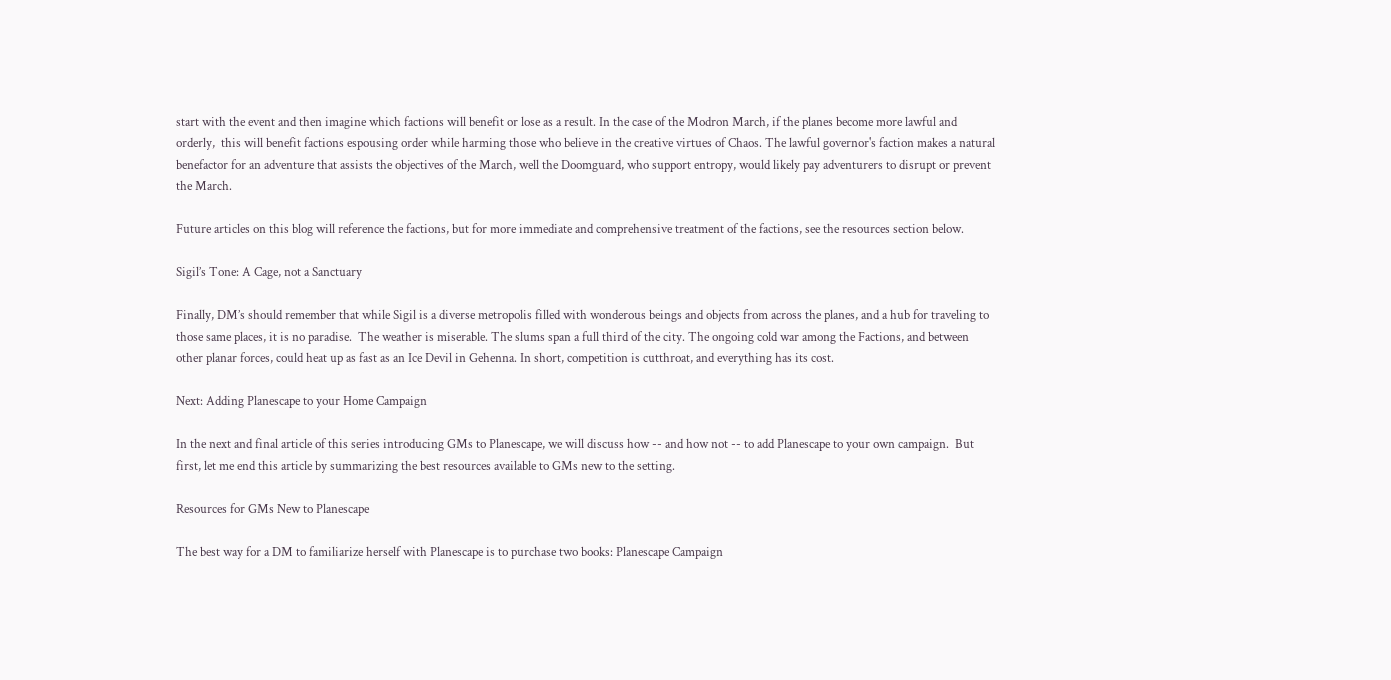start with the event and then imagine which factions will benefit or lose as a result. In the case of the Modron March, if the planes become more lawful and orderly,  this will benefit factions espousing order while harming those who believe in the creative virtues of Chaos. The lawful governor's faction makes a natural benefactor for an adventure that assists the objectives of the March, well the Doomguard, who support entropy, would likely pay adventurers to disrupt or prevent the March.

Future articles on this blog will reference the factions, but for more immediate and comprehensive treatment of the factions, see the resources section below.

Sigil’s Tone: A Cage, not a Sanctuary

Finally, DM’s should remember that while Sigil is a diverse metropolis filled with wonderous beings and objects from across the planes, and a hub for traveling to those same places, it is no paradise.  The weather is miserable. The slums span a full third of the city. The ongoing cold war among the Factions, and between other planar forces, could heat up as fast as an Ice Devil in Gehenna. In short, competition is cutthroat, and everything has its cost.

Next: Adding Planescape to your Home Campaign

In the next and final article of this series introducing GMs to Planescape, we will discuss how -- and how not -- to add Planescape to your own campaign.  But first, let me end this article by summarizing the best resources available to GMs new to the setting.

Resources for GMs New to Planescape

The best way for a DM to familiarize herself with Planescape is to purchase two books: Planescape Campaign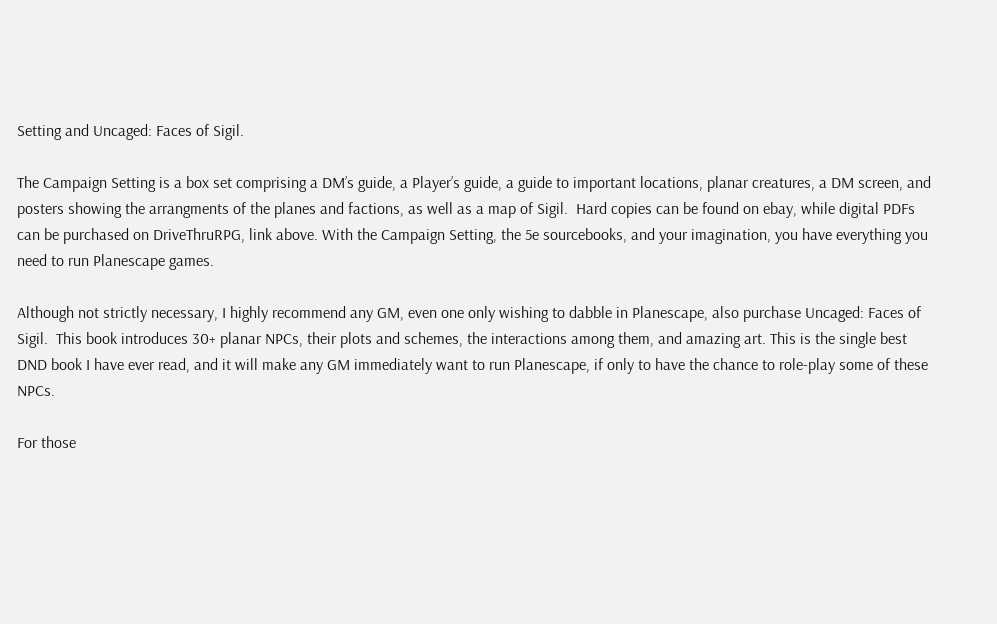Setting and Uncaged: Faces of Sigil.

The Campaign Setting is a box set comprising a DM’s guide, a Player’s guide, a guide to important locations, planar creatures, a DM screen, and posters showing the arrangments of the planes and factions, as well as a map of Sigil.  Hard copies can be found on ebay, while digital PDFs can be purchased on DriveThruRPG, link above. With the Campaign Setting, the 5e sourcebooks, and your imagination, you have everything you need to run Planescape games.

Although not strictly necessary, I highly recommend any GM, even one only wishing to dabble in Planescape, also purchase Uncaged: Faces of Sigil.  This book introduces 30+ planar NPCs, their plots and schemes, the interactions among them, and amazing art. This is the single best DND book I have ever read, and it will make any GM immediately want to run Planescape, if only to have the chance to role-play some of these NPCs.

For those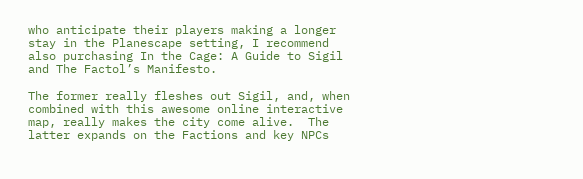who anticipate their players making a longer stay in the Planescape setting, I recommend also purchasing In the Cage: A Guide to Sigil and The Factol’s Manifesto.

The former really fleshes out Sigil, and, when combined with this awesome online interactive map, really makes the city come alive.  The latter expands on the Factions and key NPCs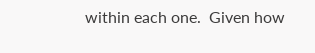within each one.  Given how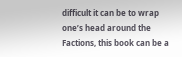difficult it can be to wrap one’s head around the Factions, this book can be a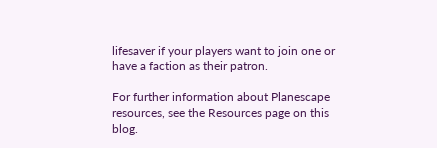lifesaver if your players want to join one or have a faction as their patron.

For further information about Planescape resources, see the Resources page on this blog.